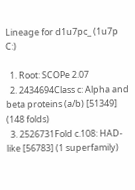Lineage for d1u7pc_ (1u7p C:)

  1. Root: SCOPe 2.07
  2. 2434694Class c: Alpha and beta proteins (a/b) [51349] (148 folds)
  3. 2526731Fold c.108: HAD-like [56783] (1 superfamily)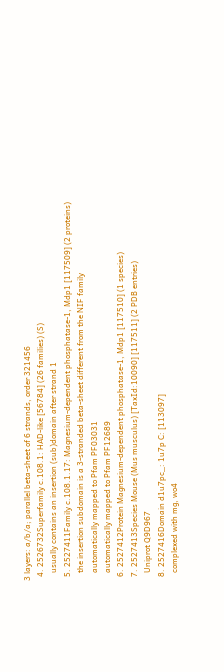3 layers: a/b/a; parallel beta-sheet of 6 strands, order 321456
  4. 2526732Superfamily c.108.1: HAD-like [56784] (26 families) (S)
    usually contains an insertion (sub)domain after strand 1
  5. 2527411Family c.108.1.17: Magnesium-dependent phosphatase-1, Mdp1 [117509] (2 proteins)
    the insertion subdomain is a 3-stranded beta-sheet different from the NIF family
    automatically mapped to Pfam PF03031
    automatically mapped to Pfam PF12689
  6. 2527412Protein Magnesium-dependent phosphatase-1, Mdp1 [117510] (1 species)
  7. 2527413Species Mouse (Mus musculus) [TaxId:10090] [117511] (2 PDB entries)
    Uniprot Q9D967
  8. 2527416Domain d1u7pc_: 1u7p C: [113097]
    complexed with mg, wo4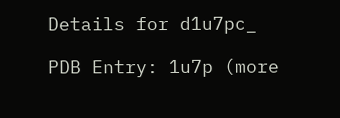Details for d1u7pc_

PDB Entry: 1u7p (more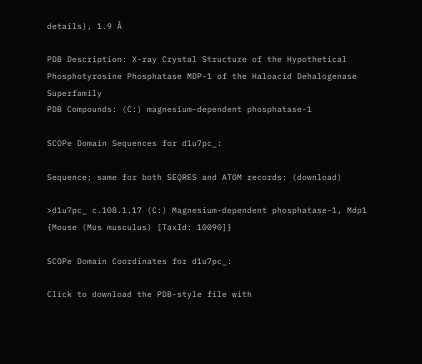details), 1.9 Å

PDB Description: X-ray Crystal Structure of the Hypothetical Phosphotyrosine Phosphatase MDP-1 of the Haloacid Dehalogenase Superfamily
PDB Compounds: (C:) magnesium-dependent phosphatase-1

SCOPe Domain Sequences for d1u7pc_:

Sequence; same for both SEQRES and ATOM records: (download)

>d1u7pc_ c.108.1.17 (C:) Magnesium-dependent phosphatase-1, Mdp1 {Mouse (Mus musculus) [TaxId: 10090]}

SCOPe Domain Coordinates for d1u7pc_:

Click to download the PDB-style file with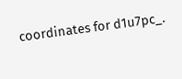coordinates for d1u7pc_.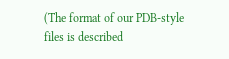(The format of our PDB-style files is described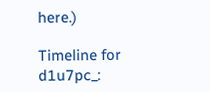here.)

Timeline for d1u7pc_: